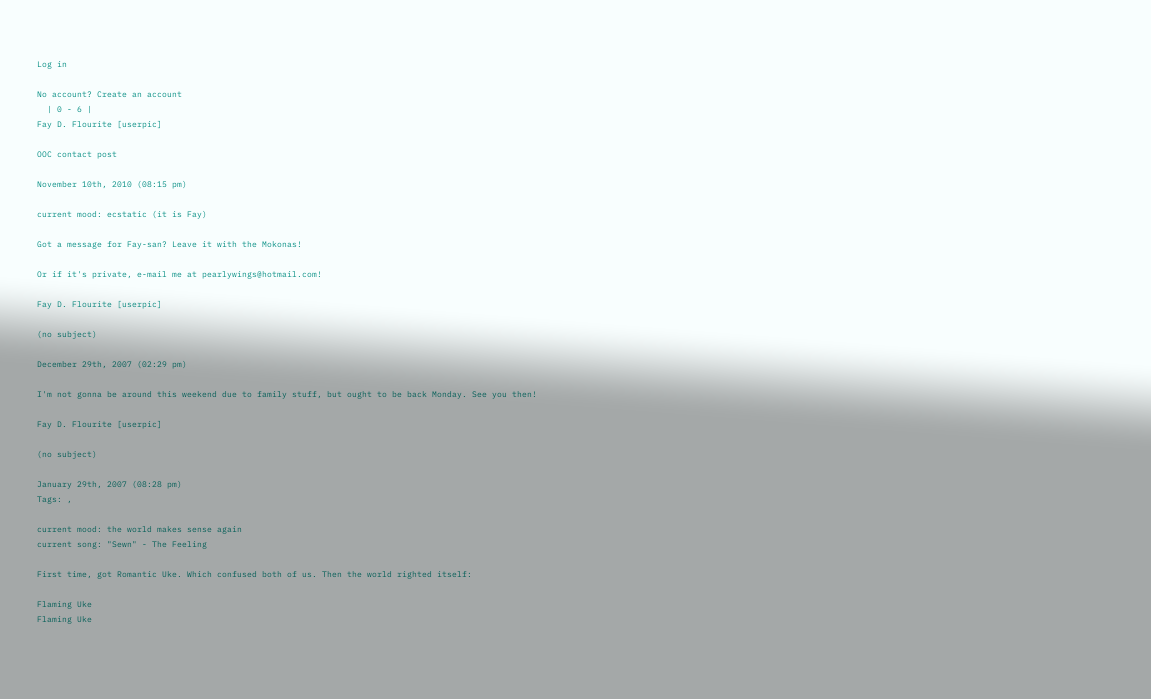Log in

No account? Create an account
  | 0 - 6 |
Fay D. Flourite [userpic]

OOC contact post

November 10th, 2010 (08:15 pm)

current mood: ecstatic (it is Fay)

Got a message for Fay-san? Leave it with the Mokonas!

Or if it's private, e-mail me at pearlywings@hotmail.com!

Fay D. Flourite [userpic]

(no subject)

December 29th, 2007 (02:29 pm)

I'm not gonna be around this weekend due to family stuff, but ought to be back Monday. See you then!

Fay D. Flourite [userpic]

(no subject)

January 29th, 2007 (08:28 pm)
Tags: ,

current mood: the world makes sense again
current song: "Sewn" - The Feeling

First time, got Romantic Uke. Which confused both of us. Then the world righted itself:

Flaming Uke
Flaming Uke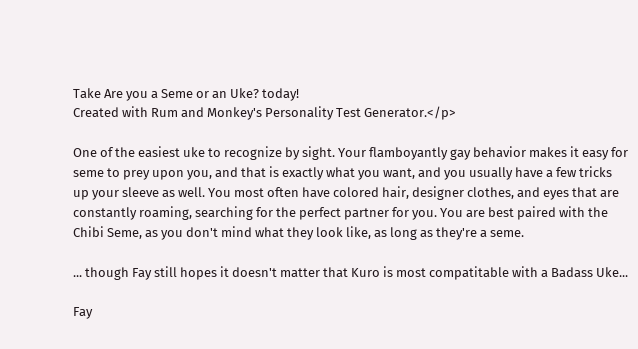Take Are you a Seme or an Uke? today!
Created with Rum and Monkey's Personality Test Generator.</p>

One of the easiest uke to recognize by sight. Your flamboyantly gay behavior makes it easy for seme to prey upon you, and that is exactly what you want, and you usually have a few tricks up your sleeve as well. You most often have colored hair, designer clothes, and eyes that are constantly roaming, searching for the perfect partner for you. You are best paired with the Chibi Seme, as you don't mind what they look like, as long as they're a seme.

... though Fay still hopes it doesn't matter that Kuro is most compatitable with a Badass Uke...

Fay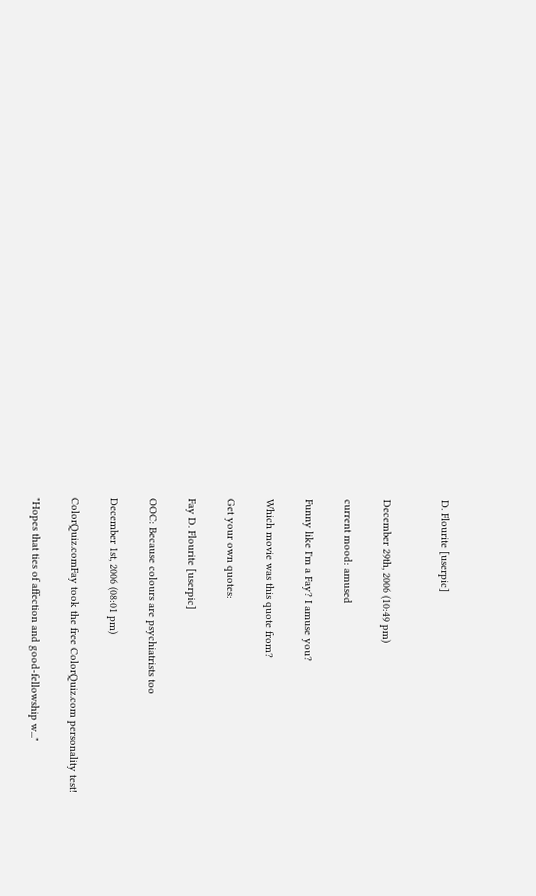D. Flourite [userpic]


December 29th, 2006 (10:49 pm)

current mood: amused

Funny like I'm a Fay? I amuse you?

Which movie was this quote from?

Get your own quotes:

Fay D. Flourite [userpic]

OOC: Because colours are psychiatrists too

December 1st, 2006 (08:01 pm)

ColorQuiz.comFay took the free ColorQuiz.com personality test!

"Hopes that ties of affection and good-fellowship w..."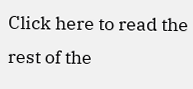Click here to read the rest of the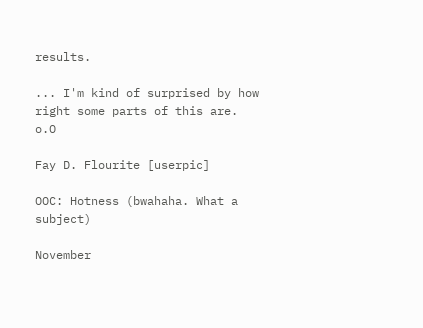results.

... I'm kind of surprised by how right some parts of this are. o.O

Fay D. Flourite [userpic]

OOC: Hotness (bwahaha. What a subject)

November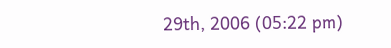29th, 2006 (05:22 pm)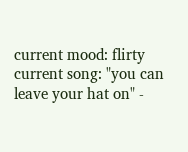current mood: flirty
current song: "you can leave your hat on" -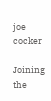joe cocker

Joining the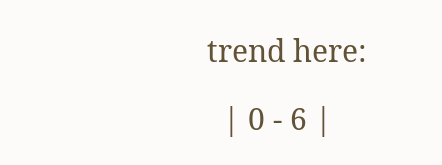trend here:

  | 0 - 6 |